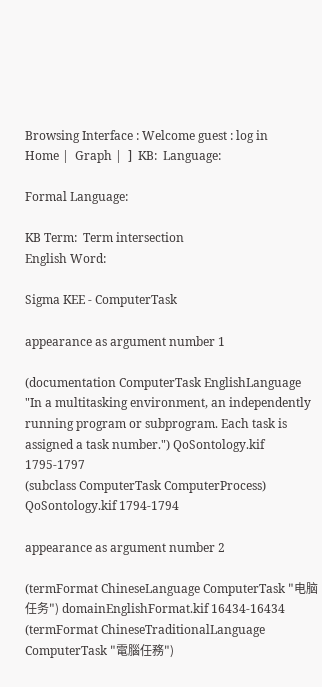Browsing Interface : Welcome guest : log in
Home |  Graph |  ]  KB:  Language:

Formal Language:

KB Term:  Term intersection
English Word:

Sigma KEE - ComputerTask

appearance as argument number 1

(documentation ComputerTask EnglishLanguage "In a multitasking environment, an independently running program or subprogram. Each task is assigned a task number.") QoSontology.kif 1795-1797
(subclass ComputerTask ComputerProcess) QoSontology.kif 1794-1794

appearance as argument number 2

(termFormat ChineseLanguage ComputerTask "电脑任务") domainEnglishFormat.kif 16434-16434
(termFormat ChineseTraditionalLanguage ComputerTask "電腦任務")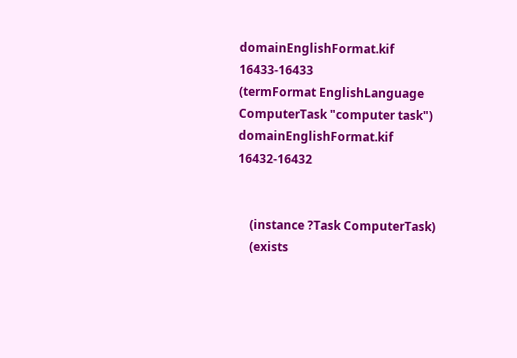domainEnglishFormat.kif 16433-16433
(termFormat EnglishLanguage ComputerTask "computer task") domainEnglishFormat.kif 16432-16432


    (instance ?Task ComputerTask)
    (exists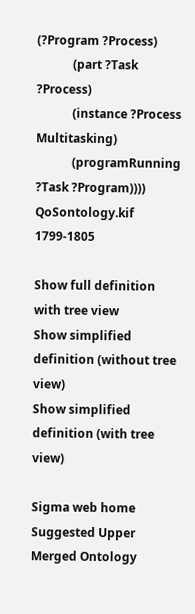(?Program ?Process)
            (part ?Task ?Process)
            (instance ?Process Multitasking)
            (programRunning ?Task ?Program))))
QoSontology.kif 1799-1805

Show full definition with tree view
Show simplified definition (without tree view)
Show simplified definition (with tree view)

Sigma web home      Suggested Upper Merged Ontology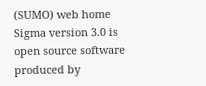(SUMO) web home
Sigma version 3.0 is open source software produced by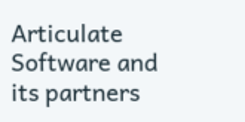Articulate Software and its partners